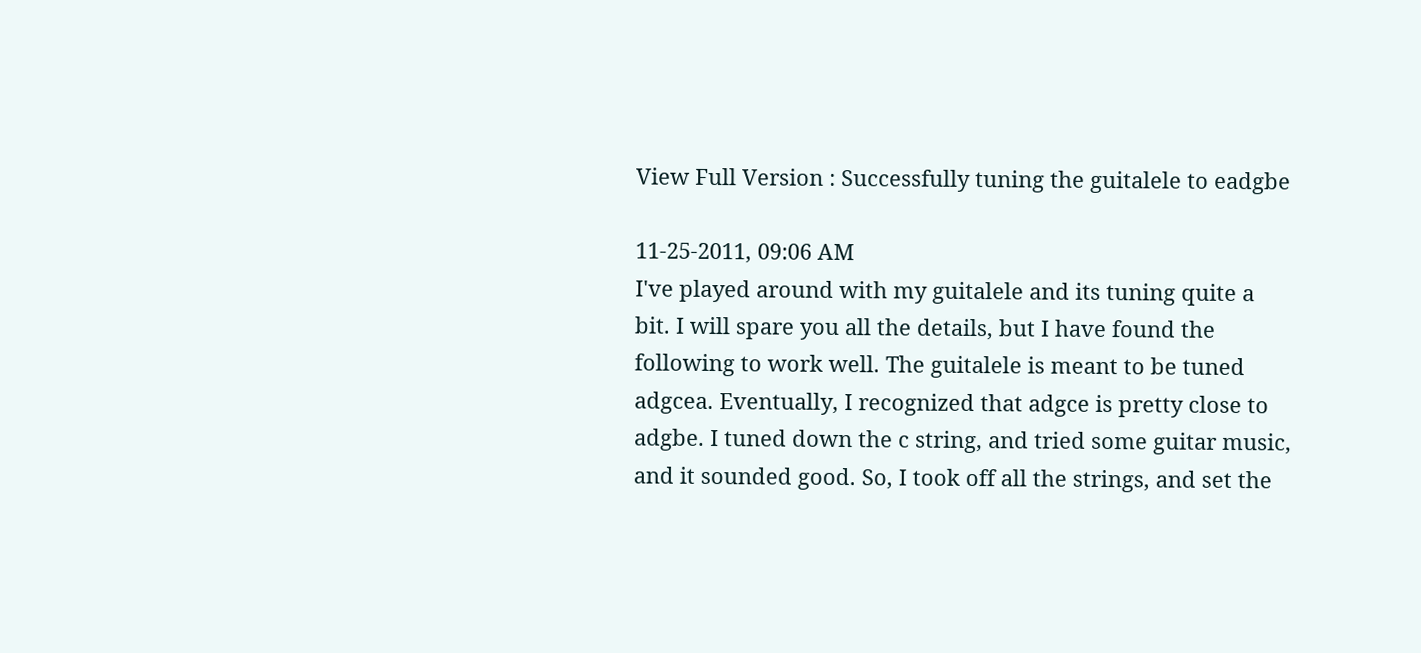View Full Version : Successfully tuning the guitalele to eadgbe

11-25-2011, 09:06 AM
I've played around with my guitalele and its tuning quite a bit. I will spare you all the details, but I have found the following to work well. The guitalele is meant to be tuned adgcea. Eventually, I recognized that adgce is pretty close to adgbe. I tuned down the c string, and tried some guitar music, and it sounded good. So, I took off all the strings, and set the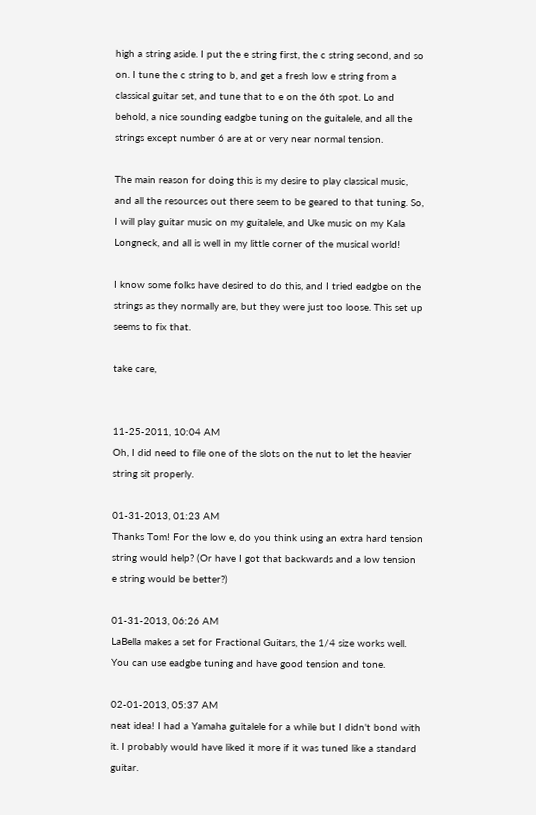high a string aside. I put the e string first, the c string second, and so on. I tune the c string to b, and get a fresh low e string from a classical guitar set, and tune that to e on the 6th spot. Lo and behold, a nice sounding eadgbe tuning on the guitalele, and all the strings except number 6 are at or very near normal tension.

The main reason for doing this is my desire to play classical music, and all the resources out there seem to be geared to that tuning. So, I will play guitar music on my guitalele, and Uke music on my Kala Longneck, and all is well in my little corner of the musical world!

I know some folks have desired to do this, and I tried eadgbe on the strings as they normally are, but they were just too loose. This set up seems to fix that.

take care,


11-25-2011, 10:04 AM
Oh, I did need to file one of the slots on the nut to let the heavier string sit properly.

01-31-2013, 01:23 AM
Thanks Tom! For the low e, do you think using an extra hard tension string would help? (Or have I got that backwards and a low tension e string would be better?)

01-31-2013, 06:26 AM
LaBella makes a set for Fractional Guitars, the 1/4 size works well.
You can use eadgbe tuning and have good tension and tone.

02-01-2013, 05:37 AM
neat idea! I had a Yamaha guitalele for a while but I didn't bond with it. I probably would have liked it more if it was tuned like a standard guitar.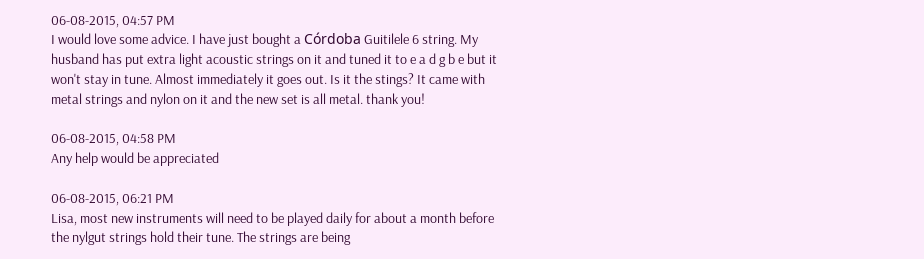06-08-2015, 04:57 PM
I would love some advice. I have just bought a Córdoba Guitilele 6 string. My husband has put extra light acoustic strings on it and tuned it to e a d g b e but it won't stay in tune. Almost immediately it goes out. Is it the stings? It came with metal strings and nylon on it and the new set is all metal. thank you!

06-08-2015, 04:58 PM
Any help would be appreciated

06-08-2015, 06:21 PM
Lisa, most new instruments will need to be played daily for about a month before the nylgut strings hold their tune. The strings are being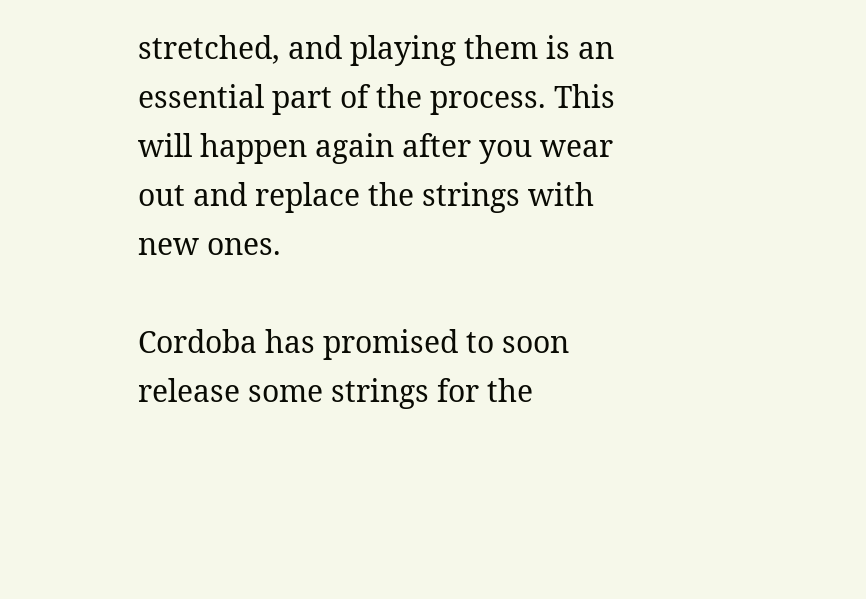stretched, and playing them is an essential part of the process. This will happen again after you wear out and replace the strings with new ones.

Cordoba has promised to soon release some strings for the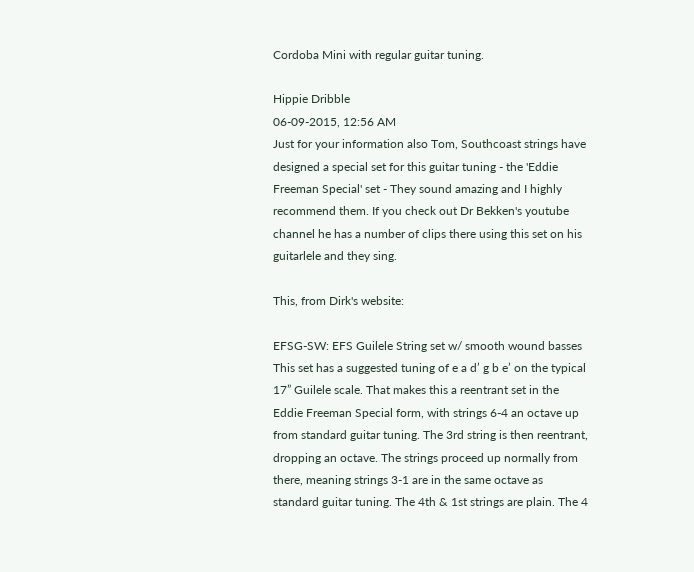Cordoba Mini with regular guitar tuning.

Hippie Dribble
06-09-2015, 12:56 AM
Just for your information also Tom, Southcoast strings have designed a special set for this guitar tuning - the 'Eddie Freeman Special' set - They sound amazing and I highly recommend them. If you check out Dr Bekken's youtube channel he has a number of clips there using this set on his guitarlele and they sing.

This, from Dirk's website:

EFSG-SW: EFS Guilele String set w/ smooth wound basses
This set has a suggested tuning of e a d’ g b e’ on the typical 17” Guilele scale. That makes this a reentrant set in the Eddie Freeman Special form, with strings 6-4 an octave up from standard guitar tuning. The 3rd string is then reentrant, dropping an octave. The strings proceed up normally from there, meaning strings 3-1 are in the same octave as standard guitar tuning. The 4th & 1st strings are plain. The 4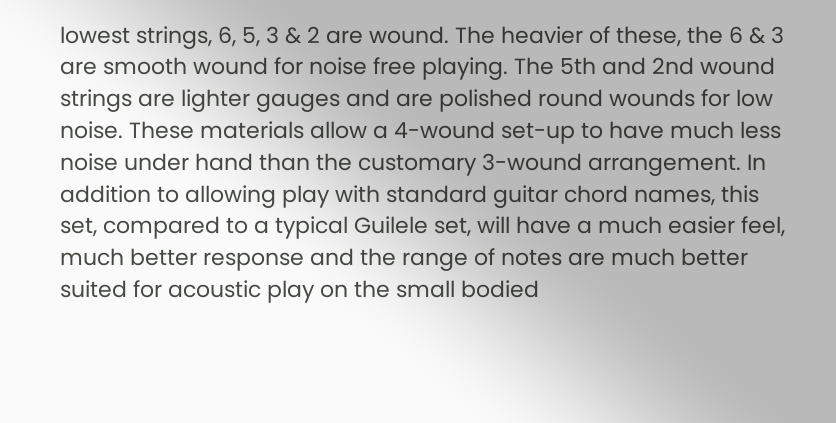lowest strings, 6, 5, 3 & 2 are wound. The heavier of these, the 6 & 3 are smooth wound for noise free playing. The 5th and 2nd wound strings are lighter gauges and are polished round wounds for low noise. These materials allow a 4-wound set-up to have much less noise under hand than the customary 3-wound arrangement. In addition to allowing play with standard guitar chord names, this set, compared to a typical Guilele set, will have a much easier feel, much better response and the range of notes are much better suited for acoustic play on the small bodied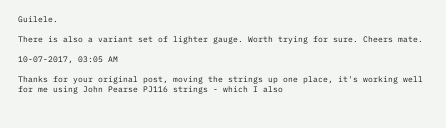Guilele.

There is also a variant set of lighter gauge. Worth trying for sure. Cheers mate.

10-07-2017, 03:05 AM

Thanks for your original post, moving the strings up one place, it's working well for me using John Pearse PJ116 strings - which I also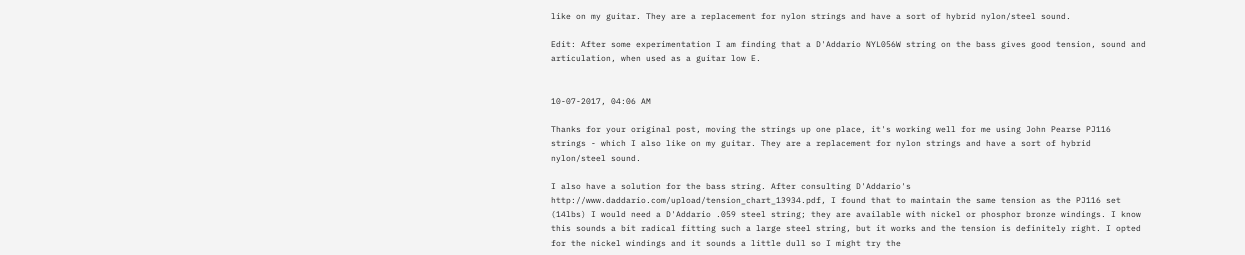like on my guitar. They are a replacement for nylon strings and have a sort of hybrid nylon/steel sound.

Edit: After some experimentation I am finding that a D'Addario NYL056W string on the bass gives good tension, sound and articulation, when used as a guitar low E.


10-07-2017, 04:06 AM

Thanks for your original post, moving the strings up one place, it's working well for me using John Pearse PJ116 strings - which I also like on my guitar. They are a replacement for nylon strings and have a sort of hybrid nylon/steel sound.

I also have a solution for the bass string. After consulting D'Addario's http://www.daddario.com/upload/tension_chart_13934.pdf, I found that to maintain the same tension as the PJ116 set (14lbs) I would need a D'Addario .059 steel string; they are available with nickel or phosphor bronze windings. I know this sounds a bit radical fitting such a large steel string, but it works and the tension is definitely right. I opted for the nickel windings and it sounds a little dull so I might try the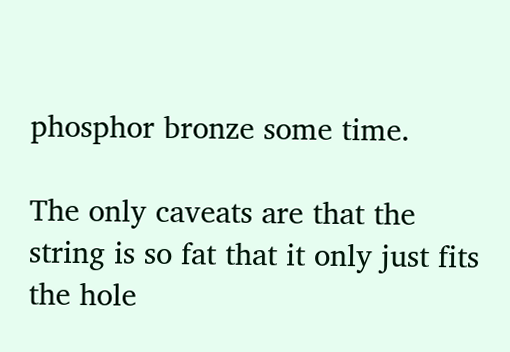phosphor bronze some time.

The only caveats are that the string is so fat that it only just fits the hole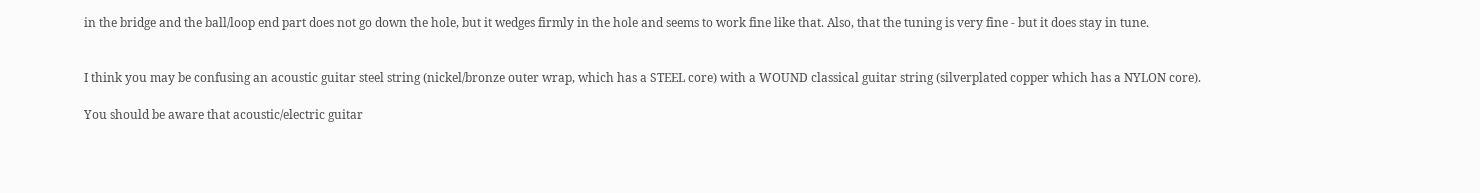in the bridge and the ball/loop end part does not go down the hole, but it wedges firmly in the hole and seems to work fine like that. Also, that the tuning is very fine - but it does stay in tune.


I think you may be confusing an acoustic guitar steel string (nickel/bronze outer wrap, which has a STEEL core) with a WOUND classical guitar string (silverplated copper which has a NYLON core).

You should be aware that acoustic/electric guitar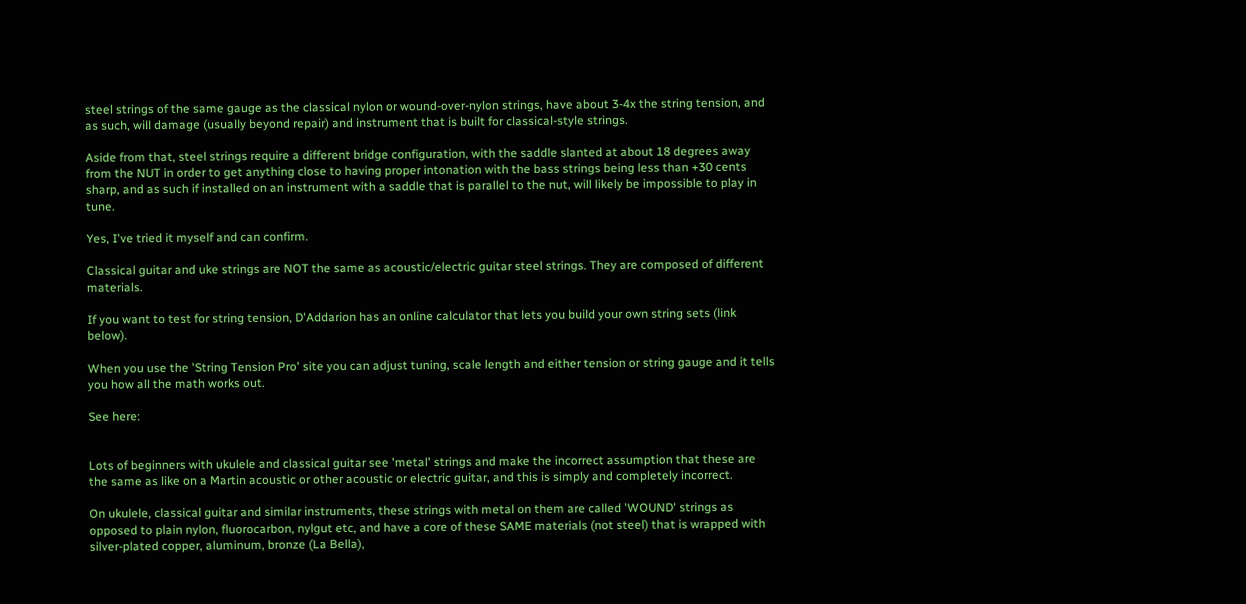steel strings of the same gauge as the classical nylon or wound-over-nylon strings, have about 3-4x the string tension, and as such, will damage (usually beyond repair) and instrument that is built for classical-style strings.

Aside from that, steel strings require a different bridge configuration, with the saddle slanted at about 18 degrees away from the NUT in order to get anything close to having proper intonation with the bass strings being less than +30 cents sharp, and as such if installed on an instrument with a saddle that is parallel to the nut, will likely be impossible to play in tune.

Yes, I've tried it myself and can confirm.

Classical guitar and uke strings are NOT the same as acoustic/electric guitar steel strings. They are composed of different materials.

If you want to test for string tension, D'Addarion has an online calculator that lets you build your own string sets (link below).

When you use the 'String Tension Pro' site you can adjust tuning, scale length and either tension or string gauge and it tells you how all the math works out.

See here:


Lots of beginners with ukulele and classical guitar see 'metal' strings and make the incorrect assumption that these are the same as like on a Martin acoustic or other acoustic or electric guitar, and this is simply and completely incorrect.

On ukulele, classical guitar and similar instruments, these strings with metal on them are called 'WOUND' strings as opposed to plain nylon, fluorocarbon, nylgut etc, and have a core of these SAME materials (not steel) that is wrapped with silver-plated copper, aluminum, bronze (La Bella),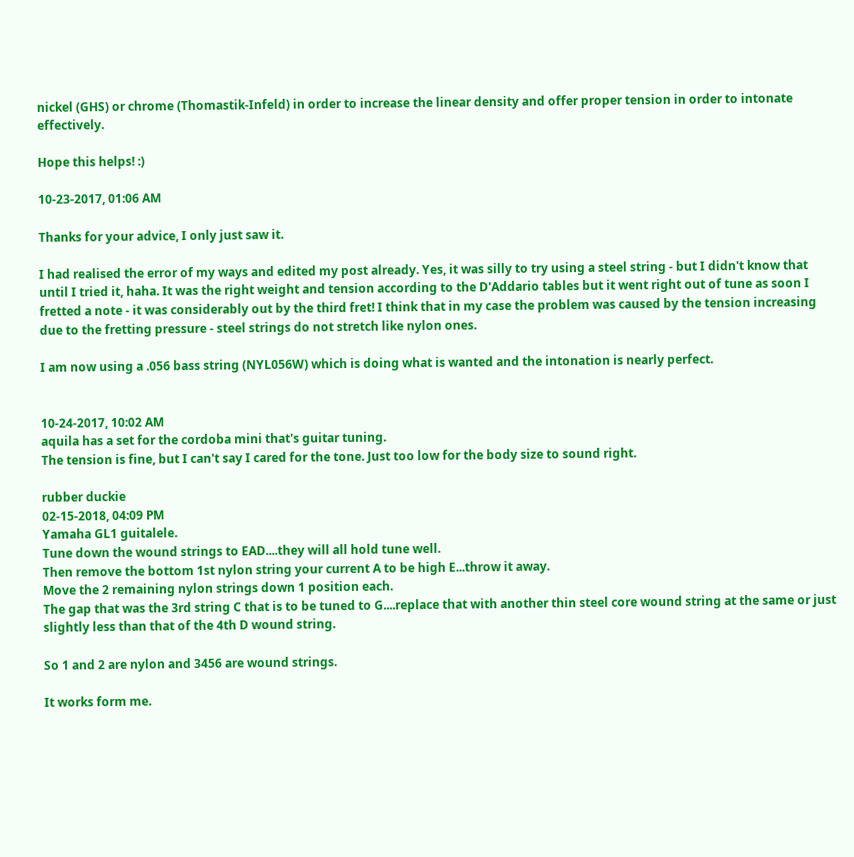nickel (GHS) or chrome (Thomastik-Infeld) in order to increase the linear density and offer proper tension in order to intonate effectively.

Hope this helps! :)

10-23-2017, 01:06 AM

Thanks for your advice, I only just saw it.

I had realised the error of my ways and edited my post already. Yes, it was silly to try using a steel string - but I didn't know that until I tried it, haha. It was the right weight and tension according to the D'Addario tables but it went right out of tune as soon I fretted a note - it was considerably out by the third fret! I think that in my case the problem was caused by the tension increasing due to the fretting pressure - steel strings do not stretch like nylon ones.

I am now using a .056 bass string (NYL056W) which is doing what is wanted and the intonation is nearly perfect.


10-24-2017, 10:02 AM
aquila has a set for the cordoba mini that's guitar tuning.
The tension is fine, but I can't say I cared for the tone. Just too low for the body size to sound right.

rubber duckie
02-15-2018, 04:09 PM
Yamaha GL1 guitalele.
Tune down the wound strings to EAD....they will all hold tune well.
Then remove the bottom 1st nylon string your current A to be high E...throw it away.
Move the 2 remaining nylon strings down 1 position each.
The gap that was the 3rd string C that is to be tuned to G....replace that with another thin steel core wound string at the same or just slightly less than that of the 4th D wound string.

So 1 and 2 are nylon and 3456 are wound strings.

It works form me.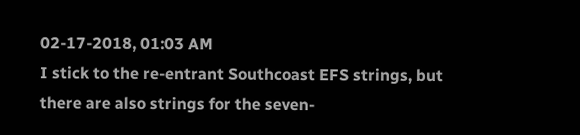02-17-2018, 01:03 AM
I stick to the re-entrant Southcoast EFS strings, but there are also strings for the seven-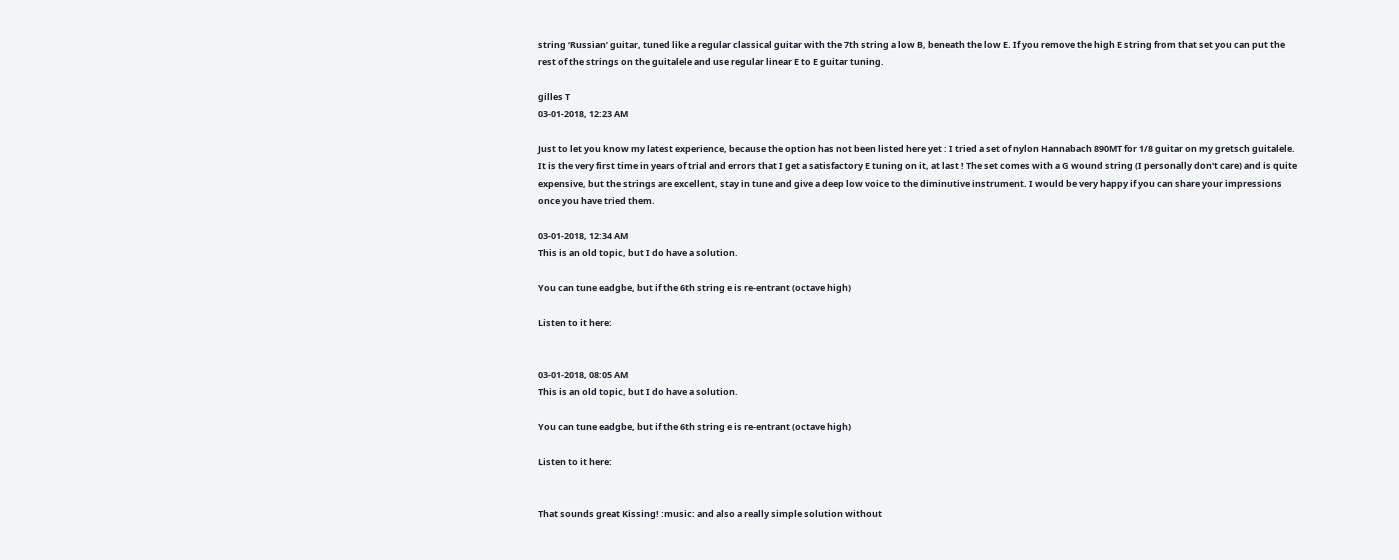string ‘Russian’ guitar, tuned like a regular classical guitar with the 7th string a low B, beneath the low E. If you remove the high E string from that set you can put the rest of the strings on the guitalele and use regular linear E to E guitar tuning.

gilles T
03-01-2018, 12:23 AM

Just to let you know my latest experience, because the option has not been listed here yet : I tried a set of nylon Hannabach 890MT for 1/8 guitar on my gretsch guitalele. It is the very first time in years of trial and errors that I get a satisfactory E tuning on it, at last ! The set comes with a G wound string (I personally don't care) and is quite expensive, but the strings are excellent, stay in tune and give a deep low voice to the diminutive instrument. I would be very happy if you can share your impressions once you have tried them.

03-01-2018, 12:34 AM
This is an old topic, but I do have a solution.

You can tune eadgbe, but if the 6th string e is re-entrant (octave high)

Listen to it here:


03-01-2018, 08:05 AM
This is an old topic, but I do have a solution.

You can tune eadgbe, but if the 6th string e is re-entrant (octave high)

Listen to it here:


That sounds great Kissing! :music: and also a really simple solution without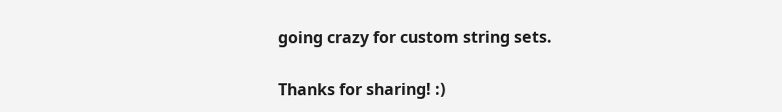going crazy for custom string sets.

Thanks for sharing! :)